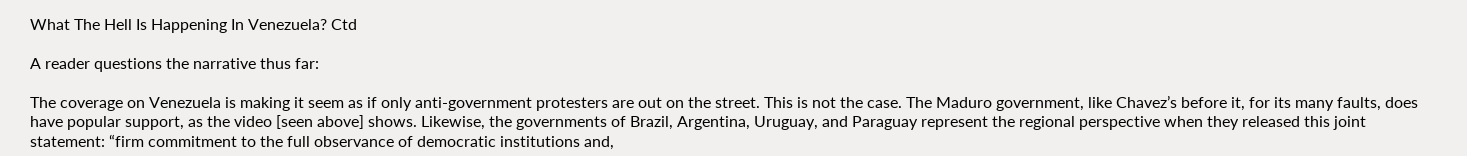What The Hell Is Happening In Venezuela? Ctd

A reader questions the narrative thus far:

The coverage on Venezuela is making it seem as if only anti-government protesters are out on the street. This is not the case. The Maduro government, like Chavez’s before it, for its many faults, does have popular support, as the video [seen above] shows. Likewise, the governments of Brazil, Argentina, Uruguay, and Paraguay represent the regional perspective when they released this joint statement: “firm commitment to the full observance of democratic institutions and,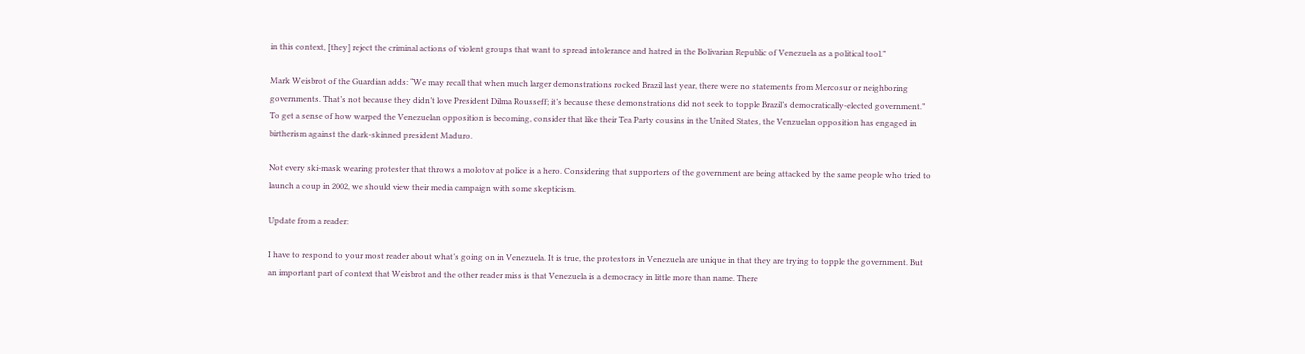in this context, [they] reject the criminal actions of violent groups that want to spread intolerance and hatred in the Bolivarian Republic of Venezuela as a political tool.”

Mark Weisbrot of the Guardian adds: “We may recall that when much larger demonstrations rocked Brazil last year, there were no statements from Mercosur or neighboring governments. That’s not because they didn’t love President Dilma Rousseff; it’s because these demonstrations did not seek to topple Brazil’s democratically-elected government.” To get a sense of how warped the Venezuelan opposition is becoming, consider that like their Tea Party cousins in the United States, the Venzuelan opposition has engaged in birtherism against the dark-skinned president Maduro.

Not every ski-mask wearing protester that throws a molotov at police is a hero. Considering that supporters of the government are being attacked by the same people who tried to launch a coup in 2002, we should view their media campaign with some skepticism.

Update from a reader:

I have to respond to your most reader about what’s going on in Venezuela. It is true, the protestors in Venezuela are unique in that they are trying to topple the government. But an important part of context that Weisbrot and the other reader miss is that Venezuela is a democracy in little more than name. There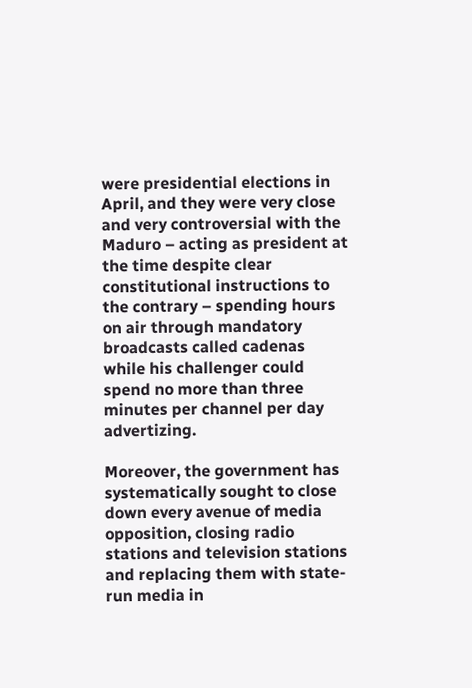were presidential elections in April, and they were very close and very controversial with the Maduro – acting as president at the time despite clear constitutional instructions to the contrary – spending hours on air through mandatory broadcasts called cadenas while his challenger could spend no more than three minutes per channel per day advertizing.

Moreover, the government has systematically sought to close down every avenue of media opposition, closing radio stations and television stations and replacing them with state-run media in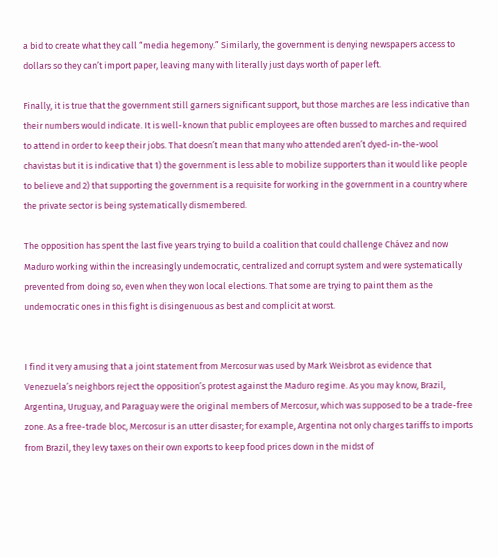a bid to create what they call “media hegemony.” Similarly, the government is denying newspapers access to dollars so they can’t import paper, leaving many with literally just days worth of paper left.

Finally, it is true that the government still garners significant support, but those marches are less indicative than their numbers would indicate. It is well-known that public employees are often bussed to marches and required to attend in order to keep their jobs. That doesn’t mean that many who attended aren’t dyed-in-the-wool chavistas but it is indicative that 1) the government is less able to mobilize supporters than it would like people to believe and 2) that supporting the government is a requisite for working in the government in a country where the private sector is being systematically dismembered.

The opposition has spent the last five years trying to build a coalition that could challenge Chávez and now Maduro working within the increasingly undemocratic, centralized and corrupt system and were systematically prevented from doing so, even when they won local elections. That some are trying to paint them as the undemocratic ones in this fight is disingenuous as best and complicit at worst.


I find it very amusing that a joint statement from Mercosur was used by Mark Weisbrot as evidence that Venezuela’s neighbors reject the opposition’s protest against the Maduro regime. As you may know, Brazil, Argentina, Uruguay, and Paraguay were the original members of Mercosur, which was supposed to be a trade-free zone. As a free-trade bloc, Mercosur is an utter disaster; for example, Argentina not only charges tariffs to imports from Brazil, they levy taxes on their own exports to keep food prices down in the midst of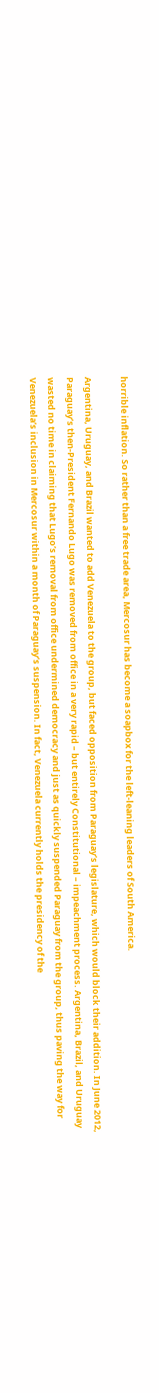horrible inflation. So rather than a free trade area, Mercosur has become a soapbox for the left-leaning leaders of South America.

Argentina, Uruguay, and Brazil wanted to add Venezuela to the group, but faced opposition from Paraguay’s legislature, which would block their addition. In June 2012, Paraguay’s then-President Fernando Lugo was removed from office in a very rapid – but entirely Constitutional – impeachment process. Argentina, Brazil, and Uruguay wasted no time in claiming that Lugo’s removal from office undermined democracy and just as quickly suspended Paraguay from the group, thus paving the way for Venezuela’s inclusion in Mercosur within a month of Paraguay’s suspension. In fact, Venezuela currently holds the presidency of the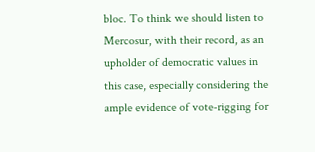bloc. To think we should listen to Mercosur, with their record, as an upholder of democratic values in this case, especially considering the ample evidence of vote-rigging for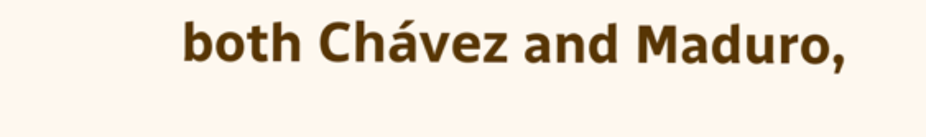both Chávez and Maduro,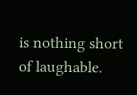is nothing short of laughable.